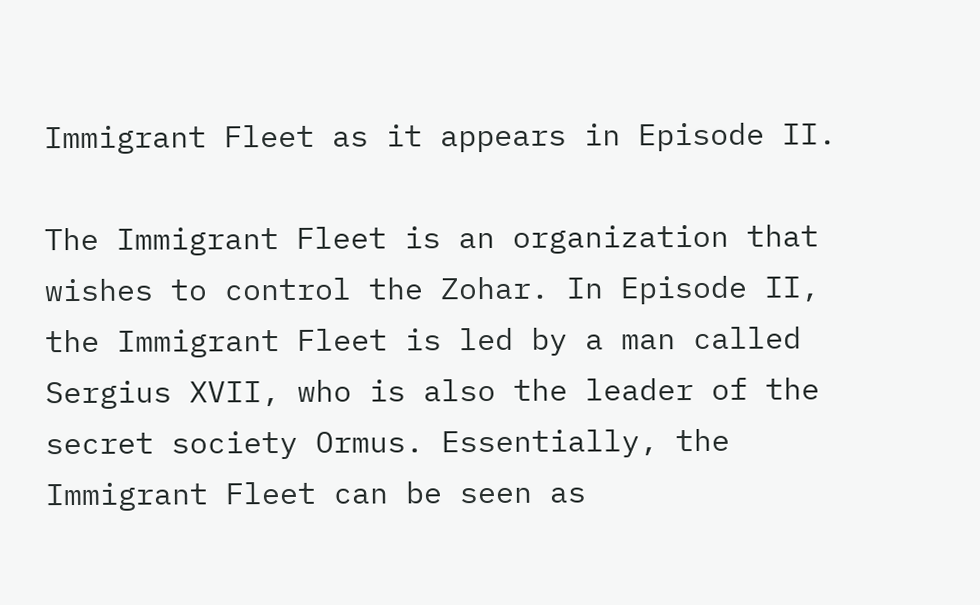Immigrant Fleet as it appears in Episode II.

The Immigrant Fleet is an organization that wishes to control the Zohar. In Episode II, the Immigrant Fleet is led by a man called Sergius XVII, who is also the leader of the secret society Ormus. Essentially, the Immigrant Fleet can be seen as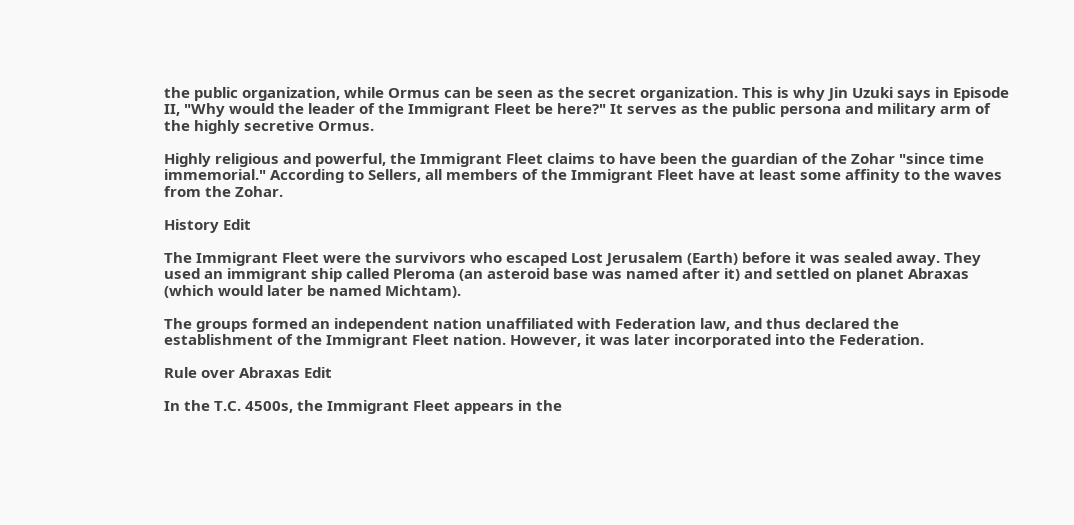the public organization, while Ormus can be seen as the secret organization. This is why Jin Uzuki says in Episode II, "Why would the leader of the Immigrant Fleet be here?" It serves as the public persona and military arm of the highly secretive Ormus.

Highly religious and powerful, the Immigrant Fleet claims to have been the guardian of the Zohar "since time immemorial." According to Sellers, all members of the Immigrant Fleet have at least some affinity to the waves from the Zohar.

History Edit

The Immigrant Fleet were the survivors who escaped Lost Jerusalem (Earth) before it was sealed away. They used an immigrant ship called Pleroma (an asteroid base was named after it) and settled on planet Abraxas (which would later be named Michtam).

The groups formed an independent nation unaffiliated with Federation law, and thus declared the establishment of the Immigrant Fleet nation. However, it was later incorporated into the Federation.

Rule over Abraxas Edit

In the T.C. 4500s, the Immigrant Fleet appears in the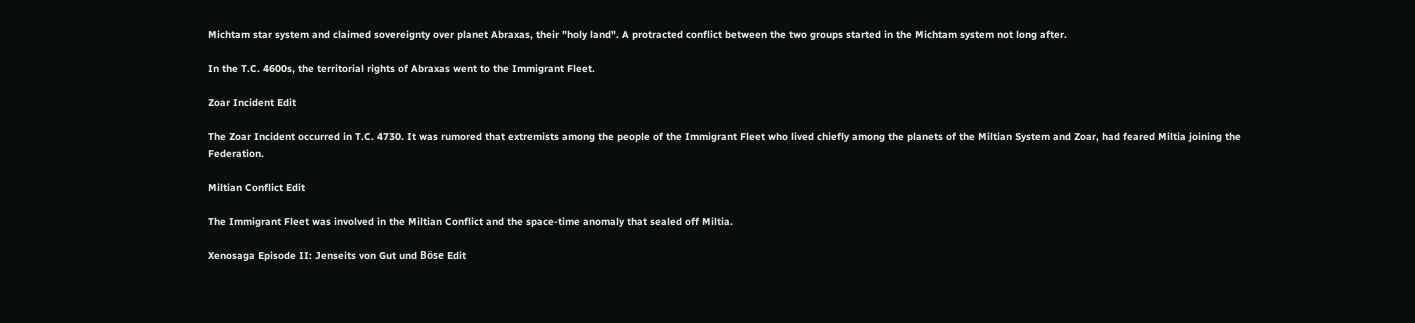Michtam star system and claimed sovereignty over planet Abraxas, their "holy land". A protracted conflict between the two groups started in the Michtam system not long after.

In the T.C. 4600s, the territorial rights of Abraxas went to the Immigrant Fleet.

Zoar Incident Edit

The Zoar Incident occurred in T.C. 4730. It was rumored that extremists among the people of the Immigrant Fleet who lived chiefly among the planets of the Miltian System and Zoar, had feared Miltia joining the Federation.

Miltian Conflict Edit

The Immigrant Fleet was involved in the Miltian Conflict and the space-time anomaly that sealed off Miltia.

Xenosaga Episode II: Jenseits von Gut und Böse Edit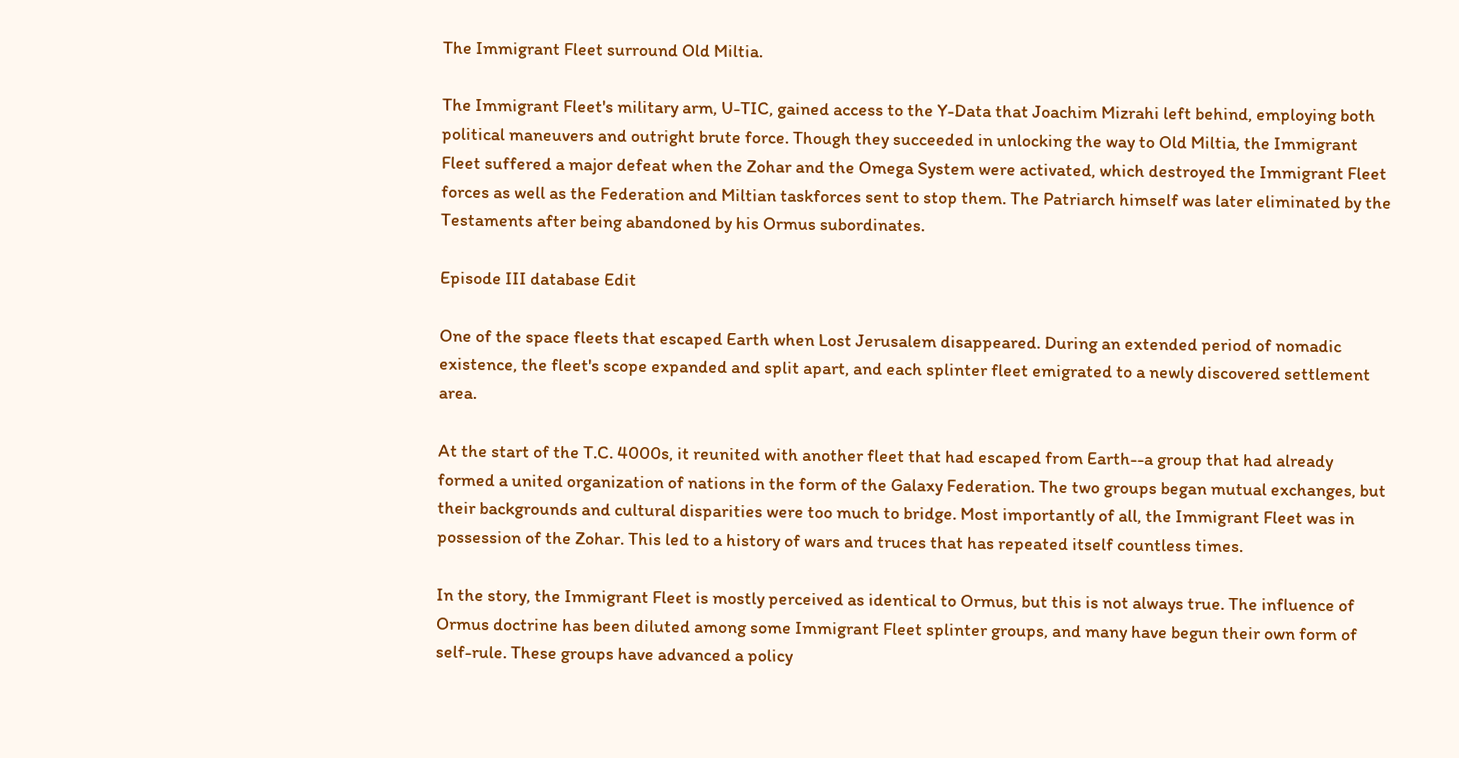The Immigrant Fleet surround Old Miltia.

The Immigrant Fleet's military arm, U-TIC, gained access to the Y-Data that Joachim Mizrahi left behind, employing both political maneuvers and outright brute force. Though they succeeded in unlocking the way to Old Miltia, the Immigrant Fleet suffered a major defeat when the Zohar and the Omega System were activated, which destroyed the Immigrant Fleet forces as well as the Federation and Miltian taskforces sent to stop them. The Patriarch himself was later eliminated by the Testaments after being abandoned by his Ormus subordinates.

Episode III database Edit

One of the space fleets that escaped Earth when Lost Jerusalem disappeared. During an extended period of nomadic existence, the fleet's scope expanded and split apart, and each splinter fleet emigrated to a newly discovered settlement area.

At the start of the T.C. 4000s, it reunited with another fleet that had escaped from Earth--a group that had already formed a united organization of nations in the form of the Galaxy Federation. The two groups began mutual exchanges, but their backgrounds and cultural disparities were too much to bridge. Most importantly of all, the Immigrant Fleet was in possession of the Zohar. This led to a history of wars and truces that has repeated itself countless times.

In the story, the Immigrant Fleet is mostly perceived as identical to Ormus, but this is not always true. The influence of Ormus doctrine has been diluted among some Immigrant Fleet splinter groups, and many have begun their own form of self-rule. These groups have advanced a policy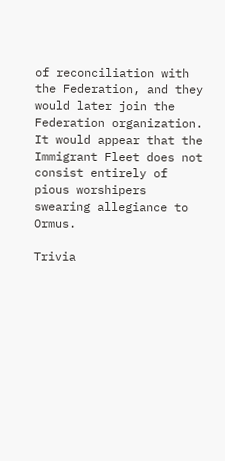of reconciliation with the Federation, and they would later join the Federation organization. It would appear that the Immigrant Fleet does not consist entirely of pious worshipers swearing allegiance to Ormus.

Trivia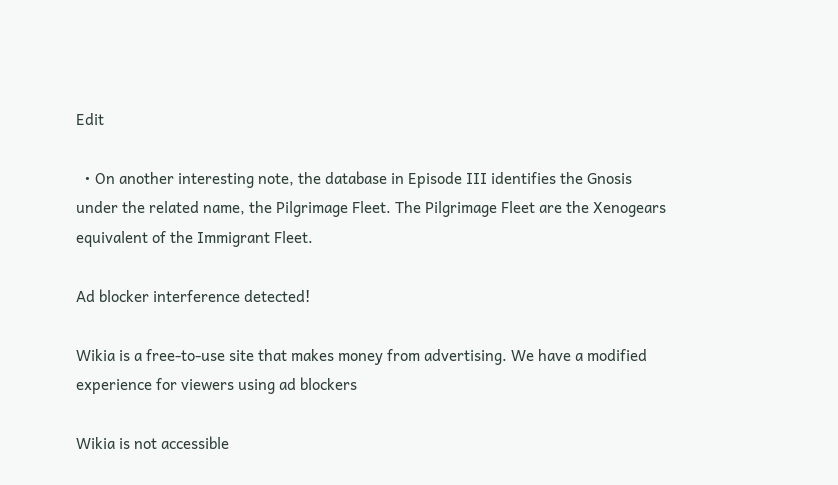Edit

  • On another interesting note, the database in Episode III identifies the Gnosis under the related name, the Pilgrimage Fleet. The Pilgrimage Fleet are the Xenogears equivalent of the Immigrant Fleet.

Ad blocker interference detected!

Wikia is a free-to-use site that makes money from advertising. We have a modified experience for viewers using ad blockers

Wikia is not accessible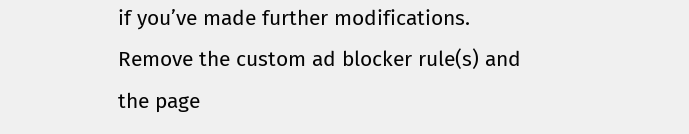if you’ve made further modifications. Remove the custom ad blocker rule(s) and the page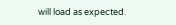will load as expected.